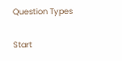Question Types

Start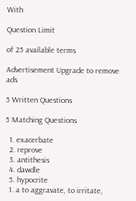With

Question Limit

of 25 available terms

Advertisement Upgrade to remove ads

5 Written Questions

5 Matching Questions

  1. exacerbate
  2. reprove
  3. antithesis
  4. dawdle
  5. hypocrite
  1. a to aggravate, to irritate,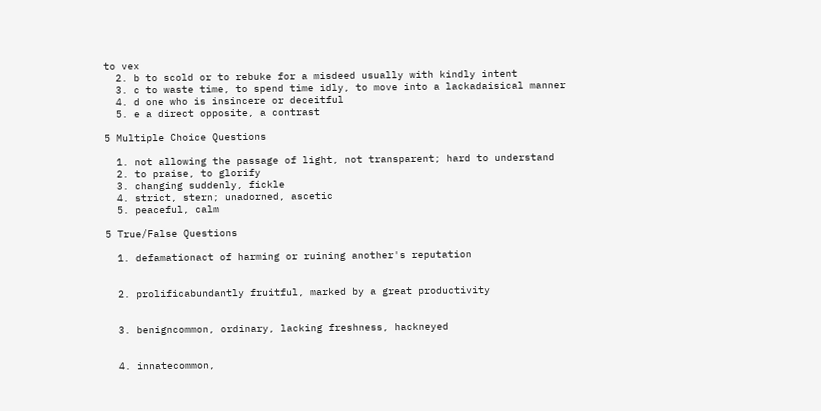to vex
  2. b to scold or to rebuke for a misdeed usually with kindly intent
  3. c to waste time, to spend time idly, to move into a lackadaisical manner
  4. d one who is insincere or deceitful
  5. e a direct opposite, a contrast

5 Multiple Choice Questions

  1. not allowing the passage of light, not transparent; hard to understand
  2. to praise, to glorify
  3. changing suddenly, fickle
  4. strict, stern; unadorned, ascetic
  5. peaceful, calm

5 True/False Questions

  1. defamationact of harming or ruining another's reputation


  2. prolificabundantly fruitful, marked by a great productivity


  3. benigncommon, ordinary, lacking freshness, hackneyed


  4. innatecommon,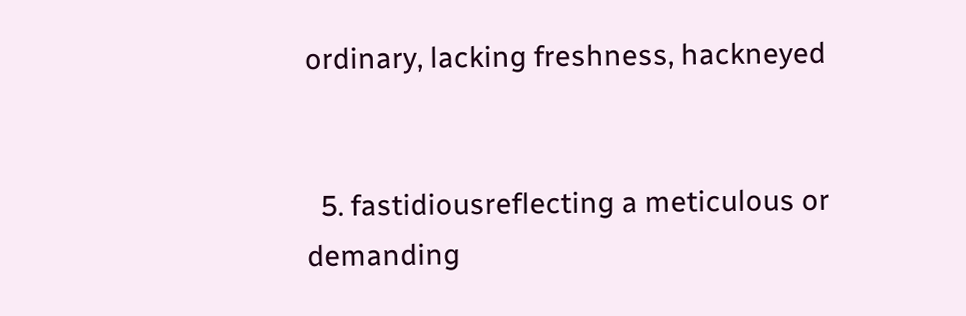ordinary, lacking freshness, hackneyed


  5. fastidiousreflecting a meticulous or demanding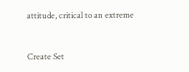attitude, critical to an extreme


Create Set